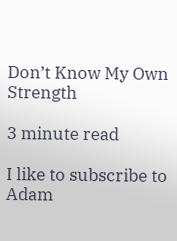Don’t Know My Own Strength

3 minute read

I like to subscribe to Adam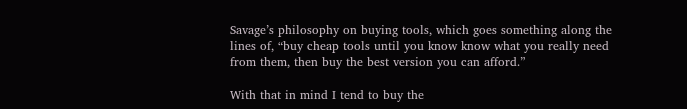Savage’s philosophy on buying tools, which goes something along the lines of, “buy cheap tools until you know know what you really need from them, then buy the best version you can afford.”

With that in mind I tend to buy the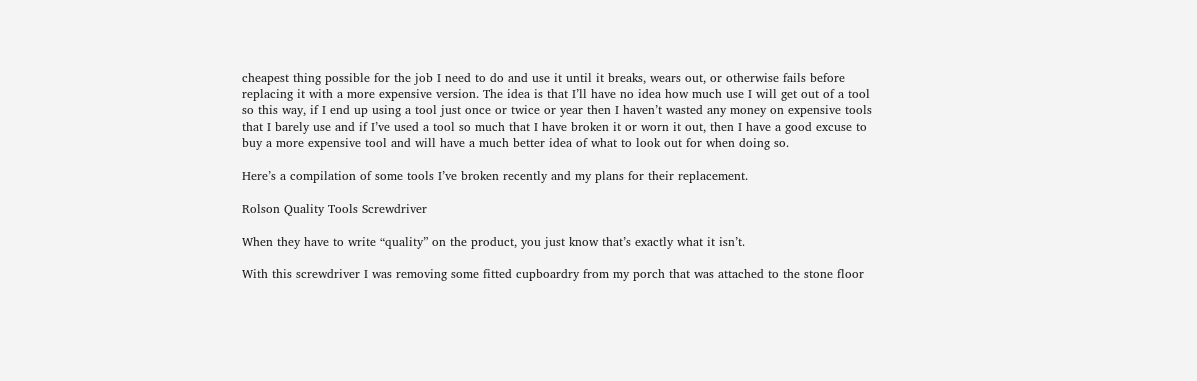cheapest thing possible for the job I need to do and use it until it breaks, wears out, or otherwise fails before replacing it with a more expensive version. The idea is that I’ll have no idea how much use I will get out of a tool so this way, if I end up using a tool just once or twice or year then I haven’t wasted any money on expensive tools that I barely use and if I’ve used a tool so much that I have broken it or worn it out, then I have a good excuse to buy a more expensive tool and will have a much better idea of what to look out for when doing so.

Here’s a compilation of some tools I’ve broken recently and my plans for their replacement.

Rolson Quality Tools Screwdriver

When they have to write “quality” on the product, you just know that’s exactly what it isn’t.

With this screwdriver I was removing some fitted cupboardry from my porch that was attached to the stone floor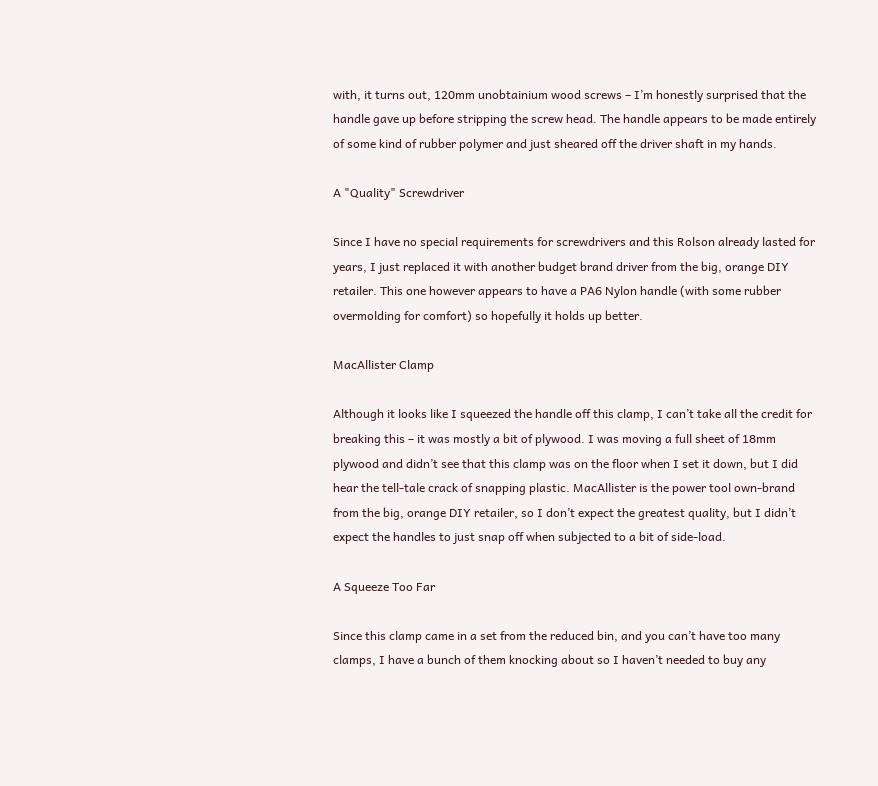with, it turns out, 120mm unobtainium wood screws – I’m honestly surprised that the handle gave up before stripping the screw head. The handle appears to be made entirely of some kind of rubber polymer and just sheared off the driver shaft in my hands.

A "Quality" Screwdriver

Since I have no special requirements for screwdrivers and this Rolson already lasted for years, I just replaced it with another budget brand driver from the big, orange DIY retailer. This one however appears to have a PA6 Nylon handle (with some rubber overmolding for comfort) so hopefully it holds up better.

MacAllister Clamp

Although it looks like I squeezed the handle off this clamp, I can’t take all the credit for breaking this – it was mostly a bit of plywood. I was moving a full sheet of 18mm plywood and didn’t see that this clamp was on the floor when I set it down, but I did hear the tell-tale crack of snapping plastic. MacAllister is the power tool own-brand from the big, orange DIY retailer, so I don’t expect the greatest quality, but I didn’t expect the handles to just snap off when subjected to a bit of side-load.

A Squeeze Too Far

Since this clamp came in a set from the reduced bin, and you can’t have too many clamps, I have a bunch of them knocking about so I haven’t needed to buy any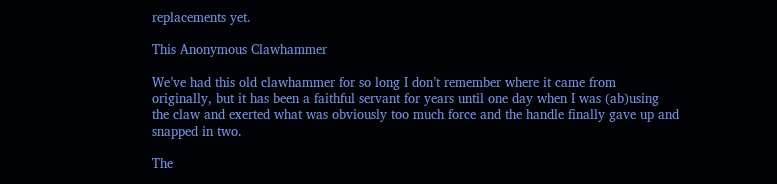replacements yet.

This Anonymous Clawhammer

We’ve had this old clawhammer for so long I don’t remember where it came from originally, but it has been a faithful servant for years until one day when I was (ab)using the claw and exerted what was obviously too much force and the handle finally gave up and snapped in two.

The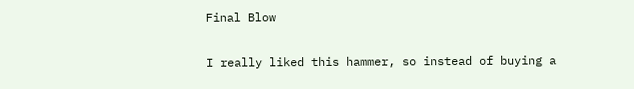Final Blow

I really liked this hammer, so instead of buying a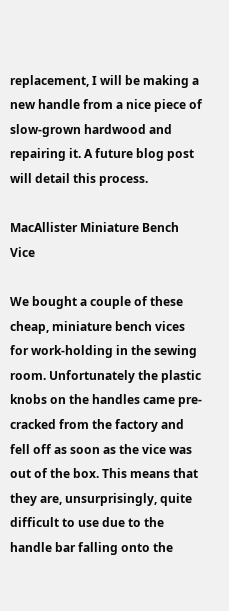replacement, I will be making a new handle from a nice piece of slow-grown hardwood and repairing it. A future blog post will detail this process.

MacAllister Miniature Bench Vice

We bought a couple of these cheap, miniature bench vices for work-holding in the sewing room. Unfortunately the plastic knobs on the handles came pre-cracked from the factory and fell off as soon as the vice was out of the box. This means that they are, unsurprisingly, quite difficult to use due to the handle bar falling onto the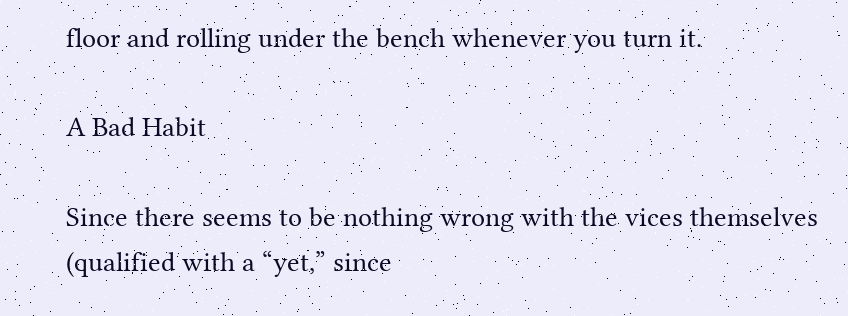floor and rolling under the bench whenever you turn it.

A Bad Habit

Since there seems to be nothing wrong with the vices themselves (qualified with a “yet,” since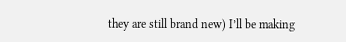they are still brand new) I’ll be making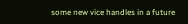some new vice handles in a future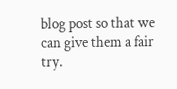blog post so that we can give them a fair try.